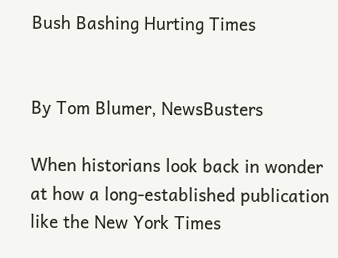Bush Bashing Hurting Times


By Tom Blumer, NewsBusters

When historians look back in wonder at how a long-established publication like the New York Times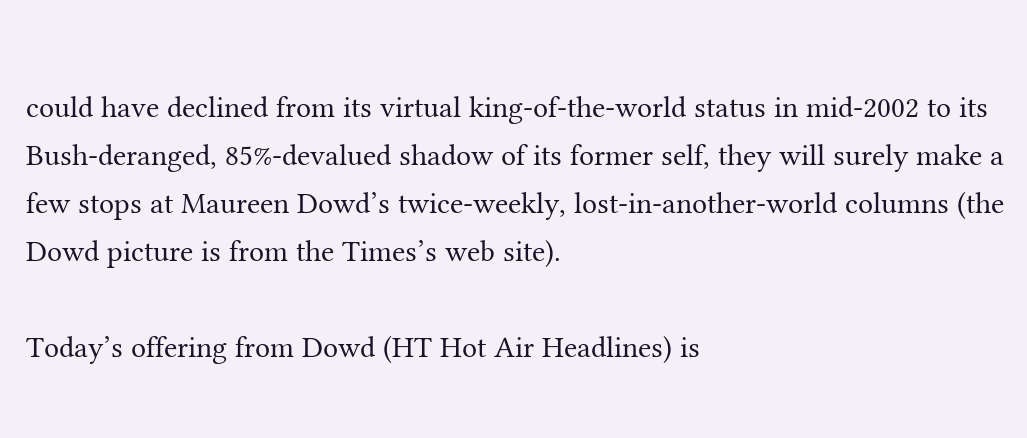could have declined from its virtual king-of-the-world status in mid-2002 to its Bush-deranged, 85%-devalued shadow of its former self, they will surely make a few stops at Maureen Dowd’s twice-weekly, lost-in-another-world columns (the Dowd picture is from the Times’s web site).

Today’s offering from Dowd (HT Hot Air Headlines) is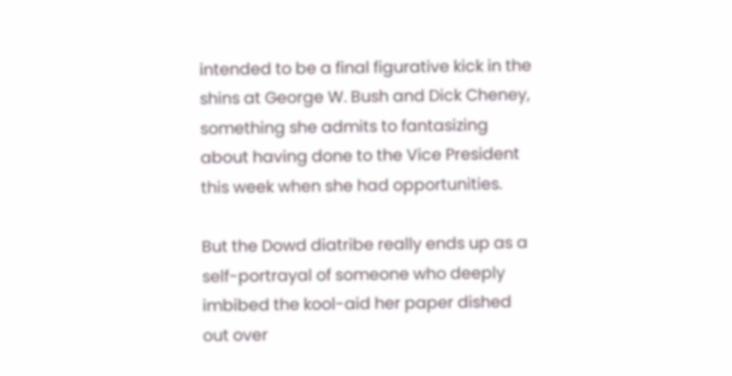intended to be a final figurative kick in the shins at George W. Bush and Dick Cheney, something she admits to fantasizing about having done to the Vice President this week when she had opportunities.

But the Dowd diatribe really ends up as a self-portrayal of someone who deeply imbibed the kool-aid her paper dished out over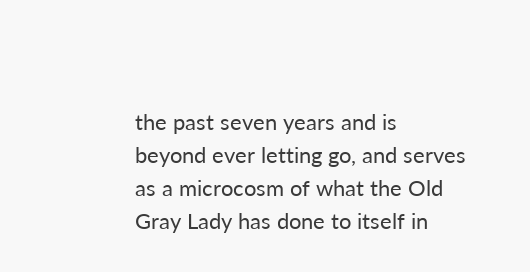the past seven years and is beyond ever letting go, and serves as a microcosm of what the Old Gray Lady has done to itself in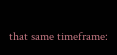that same timeframe: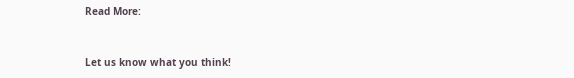Read More:


Let us know what you think!